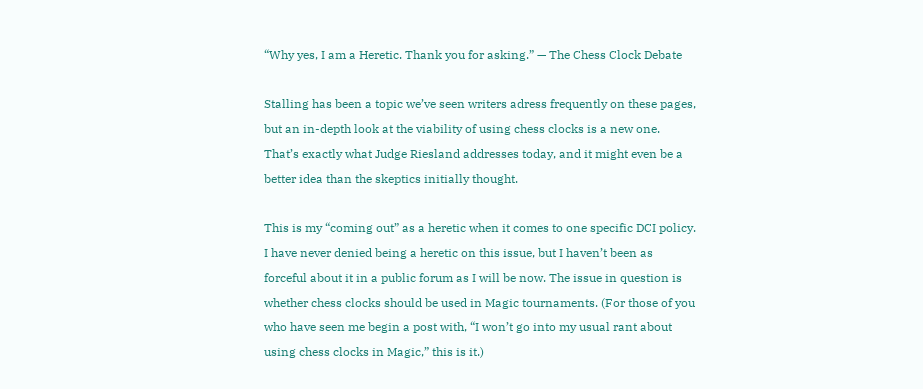“Why yes, I am a Heretic. Thank you for asking.” — The Chess Clock Debate

Stalling has been a topic we’ve seen writers adress frequently on these pages, but an in-depth look at the viability of using chess clocks is a new one. That’s exactly what Judge Riesland addresses today, and it might even be a better idea than the skeptics initially thought.

This is my “coming out” as a heretic when it comes to one specific DCI policy. I have never denied being a heretic on this issue, but I haven’t been as forceful about it in a public forum as I will be now. The issue in question is whether chess clocks should be used in Magic tournaments. (For those of you who have seen me begin a post with, “I won’t go into my usual rant about using chess clocks in Magic,” this is it.)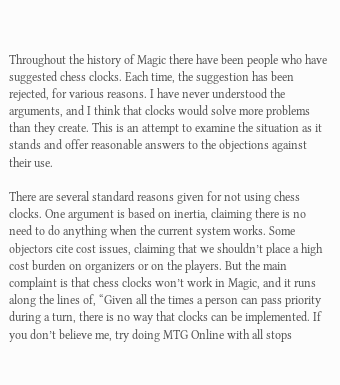Throughout the history of Magic there have been people who have suggested chess clocks. Each time, the suggestion has been rejected, for various reasons. I have never understood the arguments, and I think that clocks would solve more problems than they create. This is an attempt to examine the situation as it stands and offer reasonable answers to the objections against their use.

There are several standard reasons given for not using chess clocks. One argument is based on inertia, claiming there is no need to do anything when the current system works. Some objectors cite cost issues, claiming that we shouldn’t place a high cost burden on organizers or on the players. But the main complaint is that chess clocks won’t work in Magic, and it runs along the lines of, “Given all the times a person can pass priority during a turn, there is no way that clocks can be implemented. If you don’t believe me, try doing MTG Online with all stops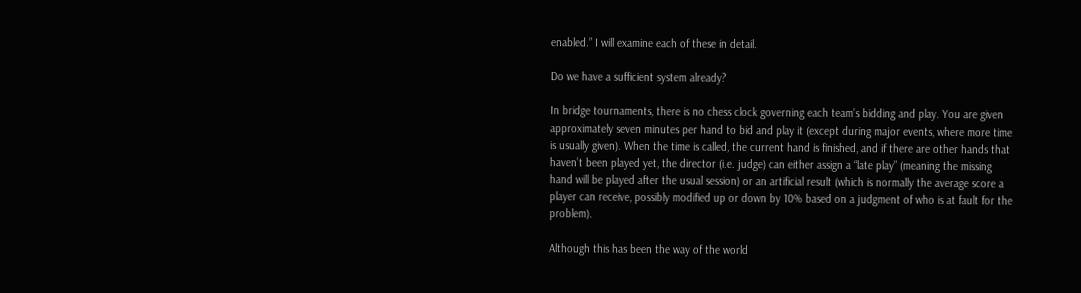enabled.” I will examine each of these in detail.

Do we have a sufficient system already?

In bridge tournaments, there is no chess clock governing each team’s bidding and play. You are given approximately seven minutes per hand to bid and play it (except during major events, where more time is usually given). When the time is called, the current hand is finished, and if there are other hands that haven’t been played yet, the director (i.e. judge) can either assign a “late play” (meaning the missing hand will be played after the usual session) or an artificial result (which is normally the average score a player can receive, possibly modified up or down by 10% based on a judgment of who is at fault for the problem).

Although this has been the way of the world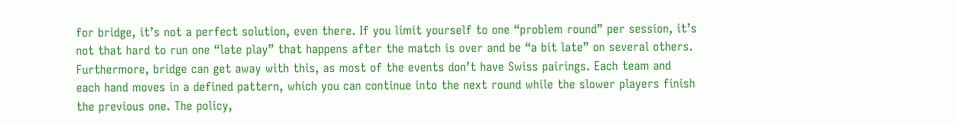for bridge, it’s not a perfect solution, even there. If you limit yourself to one “problem round” per session, it’s not that hard to run one “late play” that happens after the match is over and be “a bit late” on several others. Furthermore, bridge can get away with this, as most of the events don’t have Swiss pairings. Each team and each hand moves in a defined pattern, which you can continue into the next round while the slower players finish the previous one. The policy,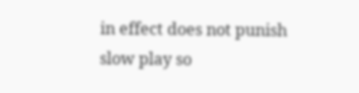in effect does not punish slow play so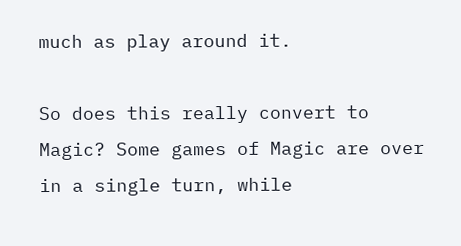much as play around it.

So does this really convert to Magic? Some games of Magic are over in a single turn, while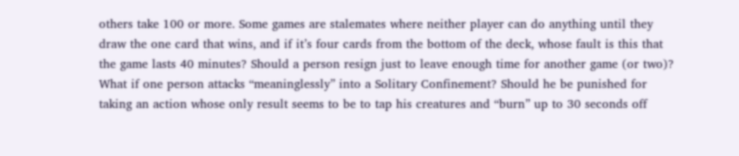others take 100 or more. Some games are stalemates where neither player can do anything until they draw the one card that wins, and if it’s four cards from the bottom of the deck, whose fault is this that the game lasts 40 minutes? Should a person resign just to leave enough time for another game (or two)? What if one person attacks “meaninglessly” into a Solitary Confinement? Should he be punished for taking an action whose only result seems to be to tap his creatures and “burn” up to 30 seconds off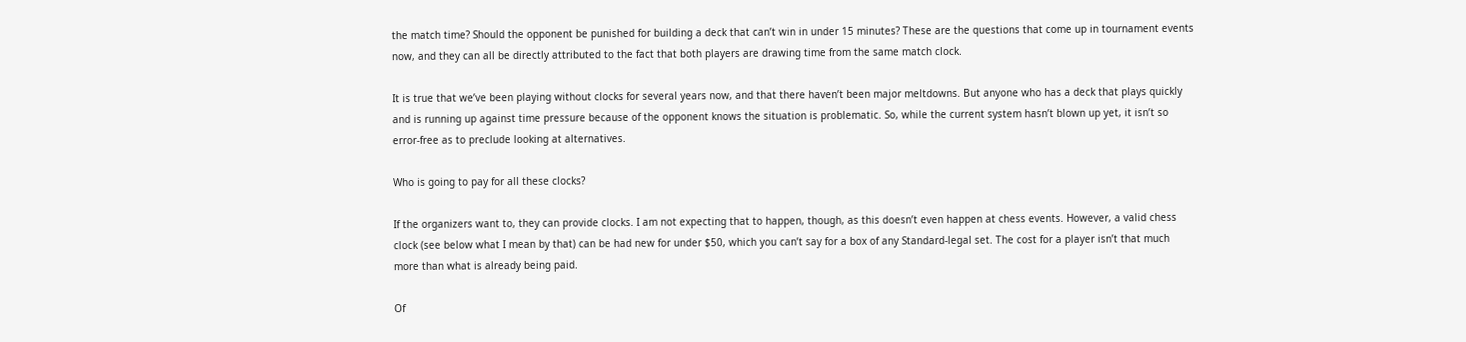the match time? Should the opponent be punished for building a deck that can’t win in under 15 minutes? These are the questions that come up in tournament events now, and they can all be directly attributed to the fact that both players are drawing time from the same match clock.

It is true that we’ve been playing without clocks for several years now, and that there haven’t been major meltdowns. But anyone who has a deck that plays quickly and is running up against time pressure because of the opponent knows the situation is problematic. So, while the current system hasn’t blown up yet, it isn’t so error-free as to preclude looking at alternatives.

Who is going to pay for all these clocks?

If the organizers want to, they can provide clocks. I am not expecting that to happen, though, as this doesn’t even happen at chess events. However, a valid chess clock (see below what I mean by that) can be had new for under $50, which you can’t say for a box of any Standard-legal set. The cost for a player isn’t that much more than what is already being paid.

Of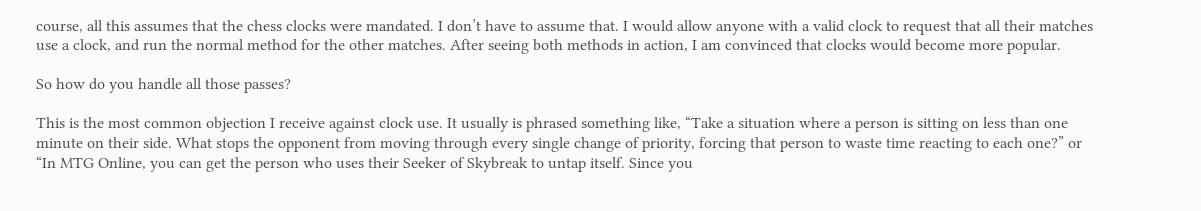course, all this assumes that the chess clocks were mandated. I don’t have to assume that. I would allow anyone with a valid clock to request that all their matches use a clock, and run the normal method for the other matches. After seeing both methods in action, I am convinced that clocks would become more popular.

So how do you handle all those passes?

This is the most common objection I receive against clock use. It usually is phrased something like, “Take a situation where a person is sitting on less than one minute on their side. What stops the opponent from moving through every single change of priority, forcing that person to waste time reacting to each one?” or “In MTG Online, you can get the person who uses their Seeker of Skybreak to untap itself. Since you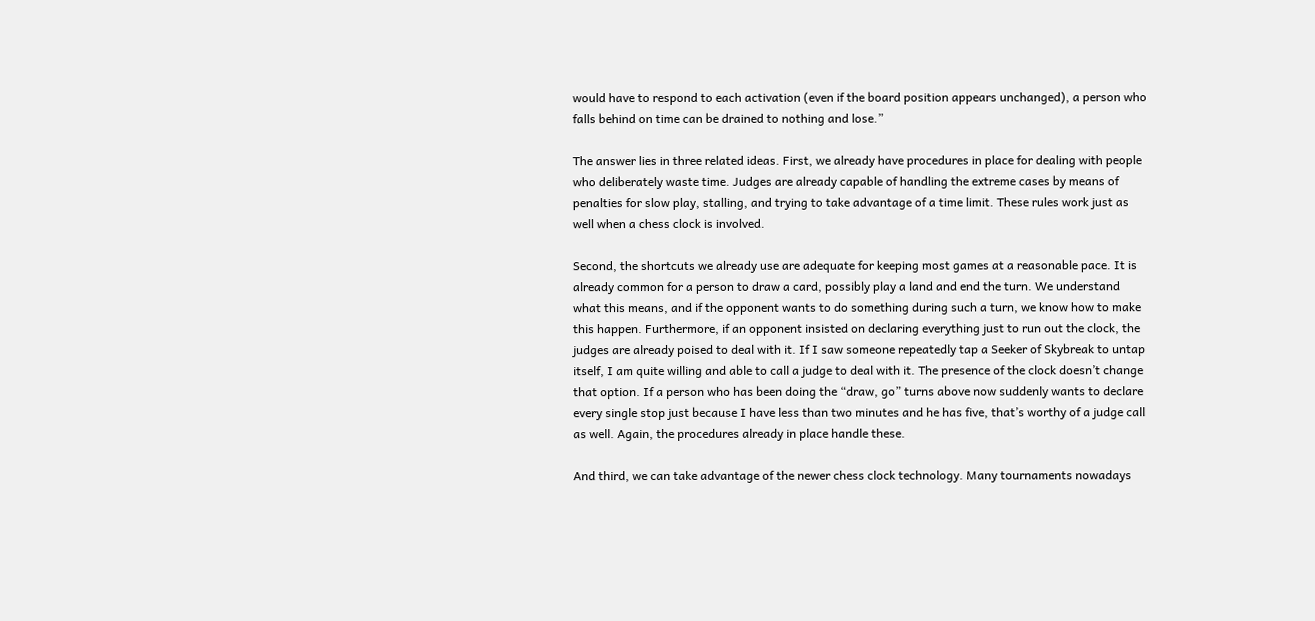would have to respond to each activation (even if the board position appears unchanged), a person who falls behind on time can be drained to nothing and lose.”

The answer lies in three related ideas. First, we already have procedures in place for dealing with people who deliberately waste time. Judges are already capable of handling the extreme cases by means of penalties for slow play, stalling, and trying to take advantage of a time limit. These rules work just as well when a chess clock is involved.

Second, the shortcuts we already use are adequate for keeping most games at a reasonable pace. It is already common for a person to draw a card, possibly play a land and end the turn. We understand what this means, and if the opponent wants to do something during such a turn, we know how to make this happen. Furthermore, if an opponent insisted on declaring everything just to run out the clock, the judges are already poised to deal with it. If I saw someone repeatedly tap a Seeker of Skybreak to untap itself, I am quite willing and able to call a judge to deal with it. The presence of the clock doesn’t change that option. If a person who has been doing the “draw, go” turns above now suddenly wants to declare every single stop just because I have less than two minutes and he has five, that’s worthy of a judge call as well. Again, the procedures already in place handle these.

And third, we can take advantage of the newer chess clock technology. Many tournaments nowadays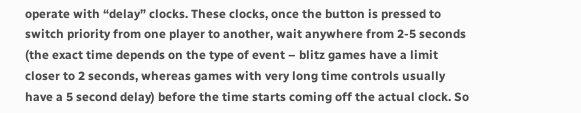operate with “delay” clocks. These clocks, once the button is pressed to switch priority from one player to another, wait anywhere from 2-5 seconds (the exact time depends on the type of event – blitz games have a limit closer to 2 seconds, whereas games with very long time controls usually have a 5 second delay) before the time starts coming off the actual clock. So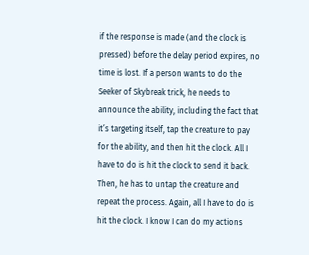if the response is made (and the clock is pressed) before the delay period expires, no time is lost. If a person wants to do the Seeker of Skybreak trick, he needs to announce the ability, including the fact that it’s targeting itself, tap the creature to pay for the ability, and then hit the clock. All I have to do is hit the clock to send it back. Then, he has to untap the creature and repeat the process. Again, all I have to do is hit the clock. I know I can do my actions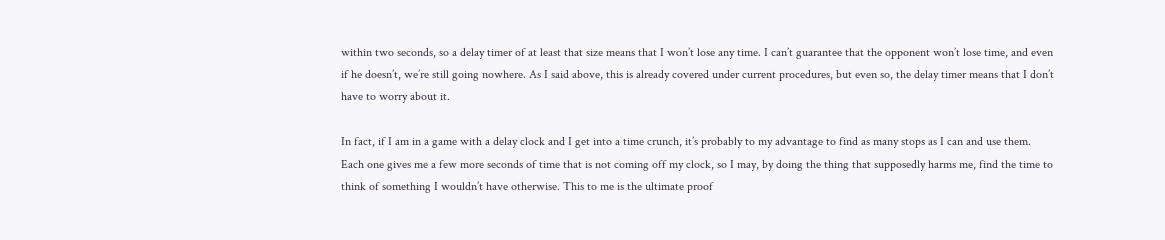within two seconds, so a delay timer of at least that size means that I won’t lose any time. I can’t guarantee that the opponent won’t lose time, and even if he doesn’t, we’re still going nowhere. As I said above, this is already covered under current procedures, but even so, the delay timer means that I don’t have to worry about it.

In fact, if I am in a game with a delay clock and I get into a time crunch, it’s probably to my advantage to find as many stops as I can and use them. Each one gives me a few more seconds of time that is not coming off my clock, so I may, by doing the thing that supposedly harms me, find the time to think of something I wouldn’t have otherwise. This to me is the ultimate proof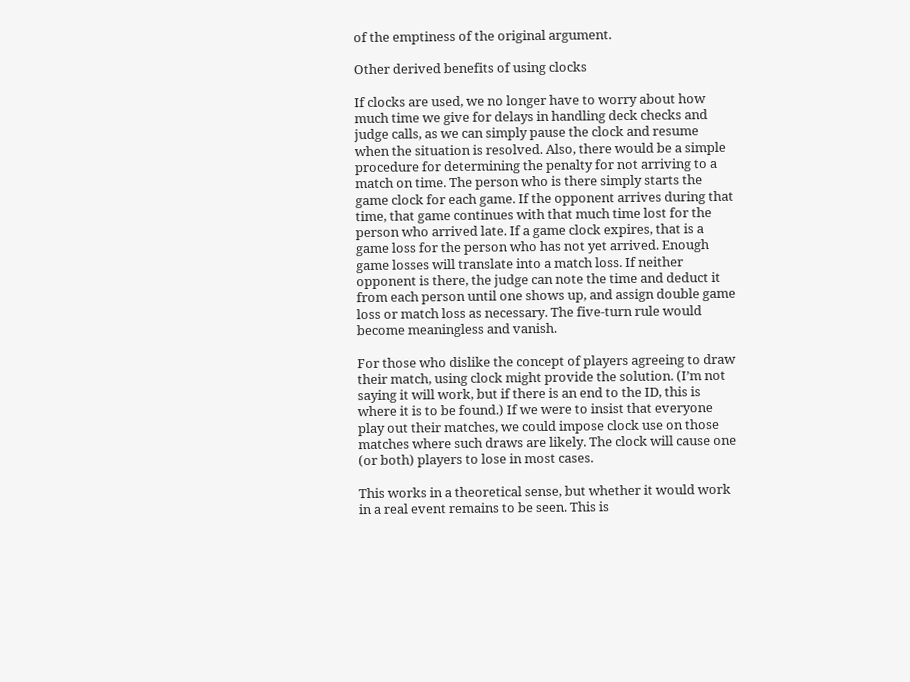of the emptiness of the original argument.

Other derived benefits of using clocks

If clocks are used, we no longer have to worry about how much time we give for delays in handling deck checks and judge calls, as we can simply pause the clock and resume when the situation is resolved. Also, there would be a simple procedure for determining the penalty for not arriving to a match on time. The person who is there simply starts the game clock for each game. If the opponent arrives during that time, that game continues with that much time lost for the person who arrived late. If a game clock expires, that is a game loss for the person who has not yet arrived. Enough game losses will translate into a match loss. If neither opponent is there, the judge can note the time and deduct it from each person until one shows up, and assign double game loss or match loss as necessary. The five-turn rule would become meaningless and vanish.

For those who dislike the concept of players agreeing to draw their match, using clock might provide the solution. (I’m not saying it will work, but if there is an end to the ID, this is where it is to be found.) If we were to insist that everyone play out their matches, we could impose clock use on those matches where such draws are likely. The clock will cause one (or both) players to lose in most cases.

This works in a theoretical sense, but whether it would work in a real event remains to be seen. This is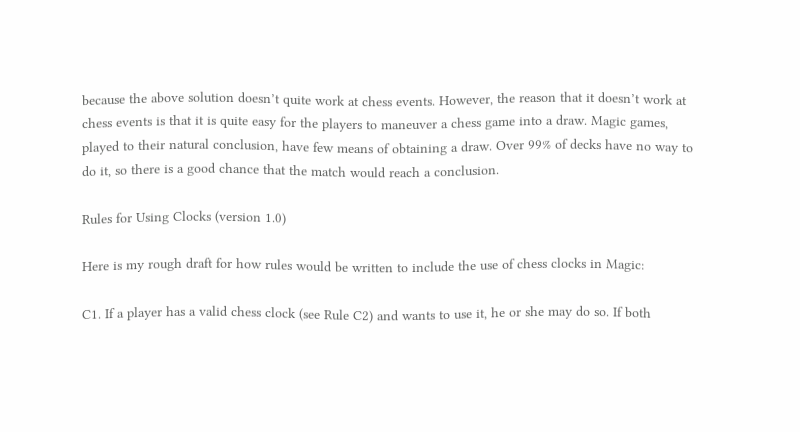because the above solution doesn’t quite work at chess events. However, the reason that it doesn’t work at chess events is that it is quite easy for the players to maneuver a chess game into a draw. Magic games, played to their natural conclusion, have few means of obtaining a draw. Over 99% of decks have no way to do it, so there is a good chance that the match would reach a conclusion.

Rules for Using Clocks (version 1.0)

Here is my rough draft for how rules would be written to include the use of chess clocks in Magic:

C1. If a player has a valid chess clock (see Rule C2) and wants to use it, he or she may do so. If both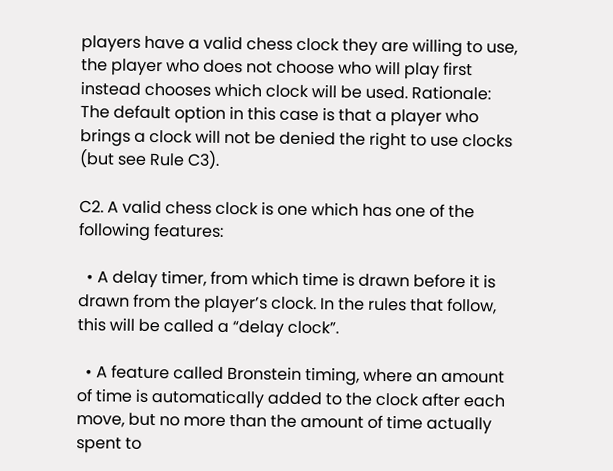players have a valid chess clock they are willing to use, the player who does not choose who will play first instead chooses which clock will be used. Rationale: The default option in this case is that a player who brings a clock will not be denied the right to use clocks (but see Rule C3).

C2. A valid chess clock is one which has one of the following features:

  • A delay timer, from which time is drawn before it is drawn from the player’s clock. In the rules that follow, this will be called a “delay clock”.

  • A feature called Bronstein timing, where an amount of time is automatically added to the clock after each move, but no more than the amount of time actually spent to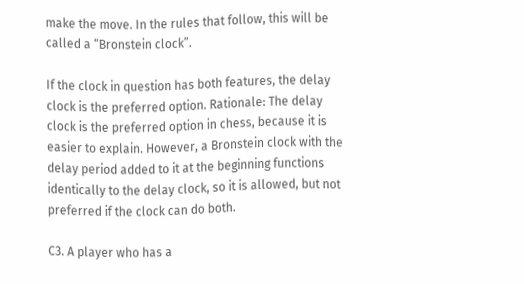make the move. In the rules that follow, this will be called a “Bronstein clock”.

If the clock in question has both features, the delay clock is the preferred option. Rationale: The delay clock is the preferred option in chess, because it is easier to explain. However, a Bronstein clock with the delay period added to it at the beginning functions identically to the delay clock, so it is allowed, but not preferred if the clock can do both.

C3. A player who has a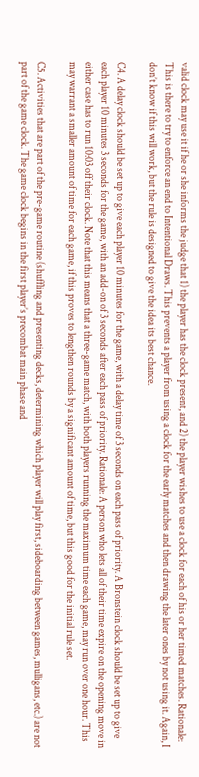valid clock may use it if he or she informs the judge that 1) the player has the clock present, and 2) the player wishes to use a clock for each of his or her timed matches. Rationale: This is there to try to enforce an end to Intentional Draws. This prevents a player from using a clock for the early matches and then drawing the later ones by not using it. Again, I don’t know if this will work, but the rule is designed to give the idea its best chance.

C4. A delay clock should be set up to give each player 10 minutes for the game, with a delay time of 3 seconds on each pass of priority. A Bronstein clock should be set up to give each player 10 minutes 3 seconds for the game, with an add-on of 3 seconds after each pass of priority. Rationale: A person who lets all of their time expire on the opening move in either case has to run 10:03 off their clock. Note that this means that a three-game match, with both players running the maximum time each game, may run over one hour. This may warrant a smaller amount of time for each game, if this proves to lengthen rounds by a significant amount of time, but this good for the initial rule set.

C5. Activities that are part of the pre-game routine (shuffling and presenting decks, determining which player will play first, sideboarding between games, mulligans, etc.) are not part of the game clock. The game clock begins in the first player’s precombat main phase and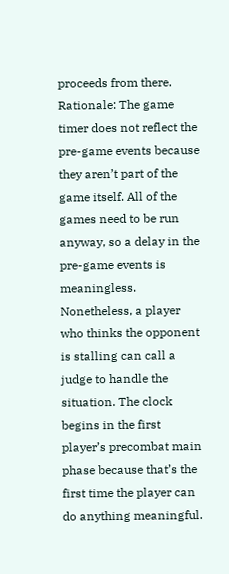proceeds from there. Rationale: The game timer does not reflect the pre-game events because they aren’t part of the game itself. All of the games need to be run anyway, so a delay in the pre-game events is meaningless. Nonetheless, a player who thinks the opponent is stalling can call a judge to handle the situation. The clock begins in the first player’s precombat main phase because that’s the first time the player can do anything meaningful.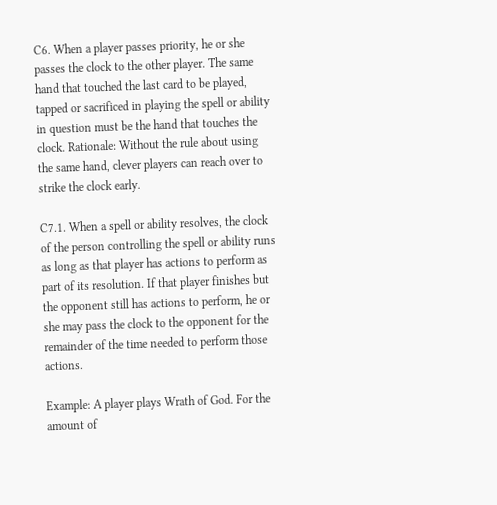C6. When a player passes priority, he or she passes the clock to the other player. The same hand that touched the last card to be played, tapped or sacrificed in playing the spell or ability in question must be the hand that touches the clock. Rationale: Without the rule about using the same hand, clever players can reach over to strike the clock early.

C7.1. When a spell or ability resolves, the clock of the person controlling the spell or ability runs as long as that player has actions to perform as part of its resolution. If that player finishes but the opponent still has actions to perform, he or she may pass the clock to the opponent for the remainder of the time needed to perform those actions.

Example: A player plays Wrath of God. For the amount of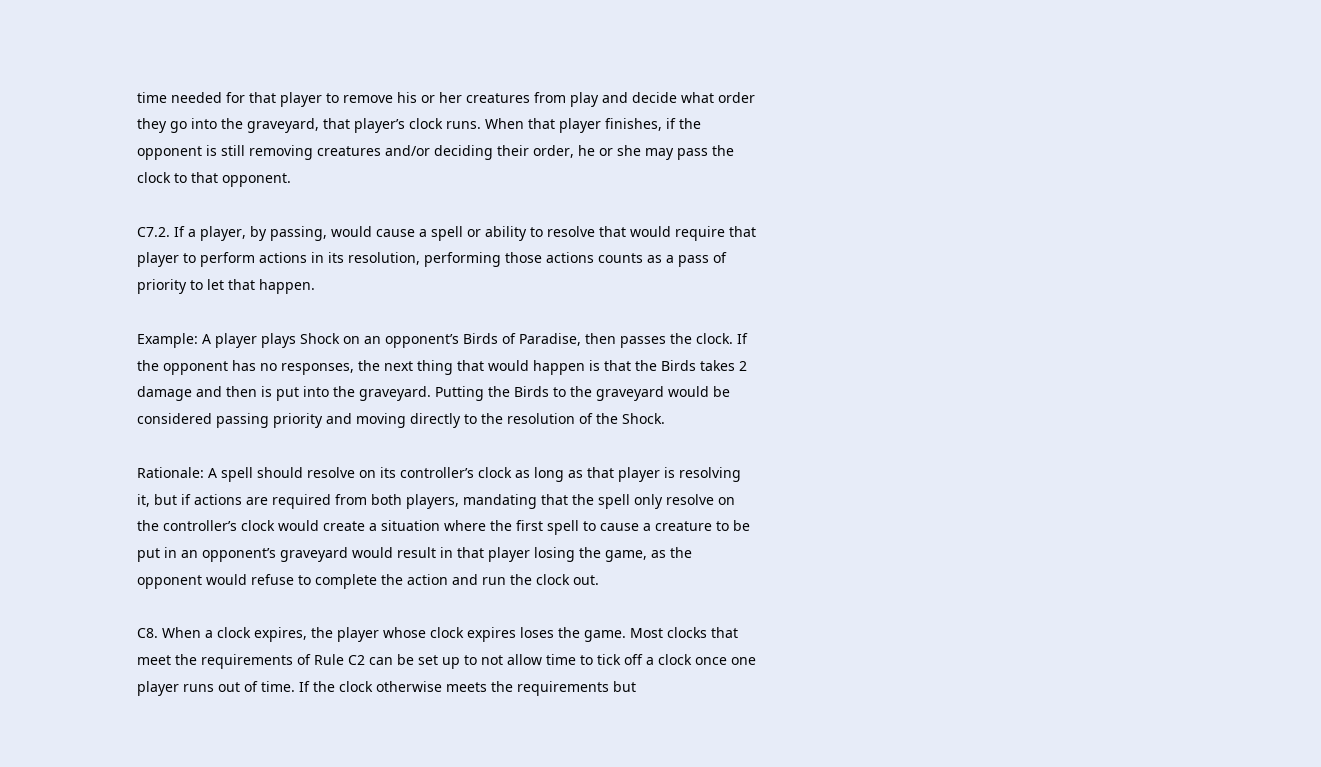time needed for that player to remove his or her creatures from play and decide what order they go into the graveyard, that player’s clock runs. When that player finishes, if the opponent is still removing creatures and/or deciding their order, he or she may pass the clock to that opponent.

C7.2. If a player, by passing, would cause a spell or ability to resolve that would require that player to perform actions in its resolution, performing those actions counts as a pass of priority to let that happen.

Example: A player plays Shock on an opponent’s Birds of Paradise, then passes the clock. If the opponent has no responses, the next thing that would happen is that the Birds takes 2 damage and then is put into the graveyard. Putting the Birds to the graveyard would be considered passing priority and moving directly to the resolution of the Shock.

Rationale: A spell should resolve on its controller’s clock as long as that player is resolving it, but if actions are required from both players, mandating that the spell only resolve on the controller’s clock would create a situation where the first spell to cause a creature to be put in an opponent’s graveyard would result in that player losing the game, as the opponent would refuse to complete the action and run the clock out.

C8. When a clock expires, the player whose clock expires loses the game. Most clocks that meet the requirements of Rule C2 can be set up to not allow time to tick off a clock once one player runs out of time. If the clock otherwise meets the requirements but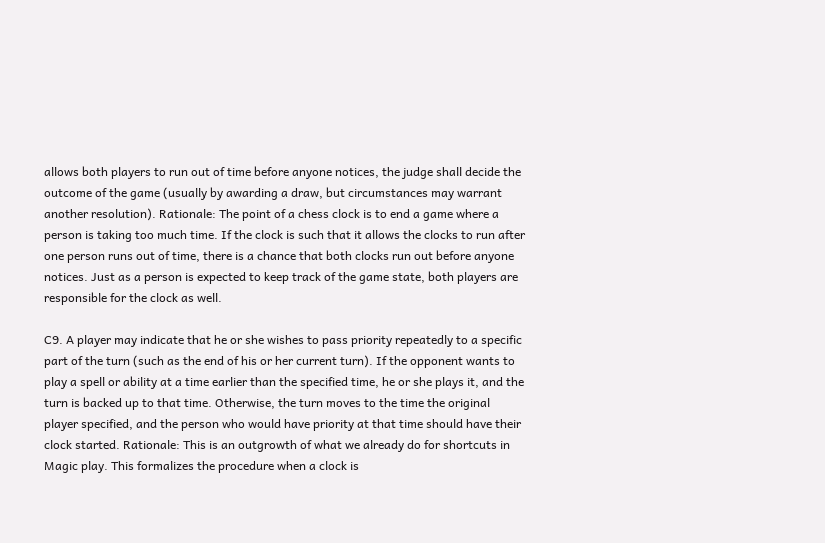allows both players to run out of time before anyone notices, the judge shall decide the outcome of the game (usually by awarding a draw, but circumstances may warrant another resolution). Rationale: The point of a chess clock is to end a game where a person is taking too much time. If the clock is such that it allows the clocks to run after one person runs out of time, there is a chance that both clocks run out before anyone notices. Just as a person is expected to keep track of the game state, both players are responsible for the clock as well.

C9. A player may indicate that he or she wishes to pass priority repeatedly to a specific part of the turn (such as the end of his or her current turn). If the opponent wants to play a spell or ability at a time earlier than the specified time, he or she plays it, and the turn is backed up to that time. Otherwise, the turn moves to the time the original player specified, and the person who would have priority at that time should have their clock started. Rationale: This is an outgrowth of what we already do for shortcuts in Magic play. This formalizes the procedure when a clock is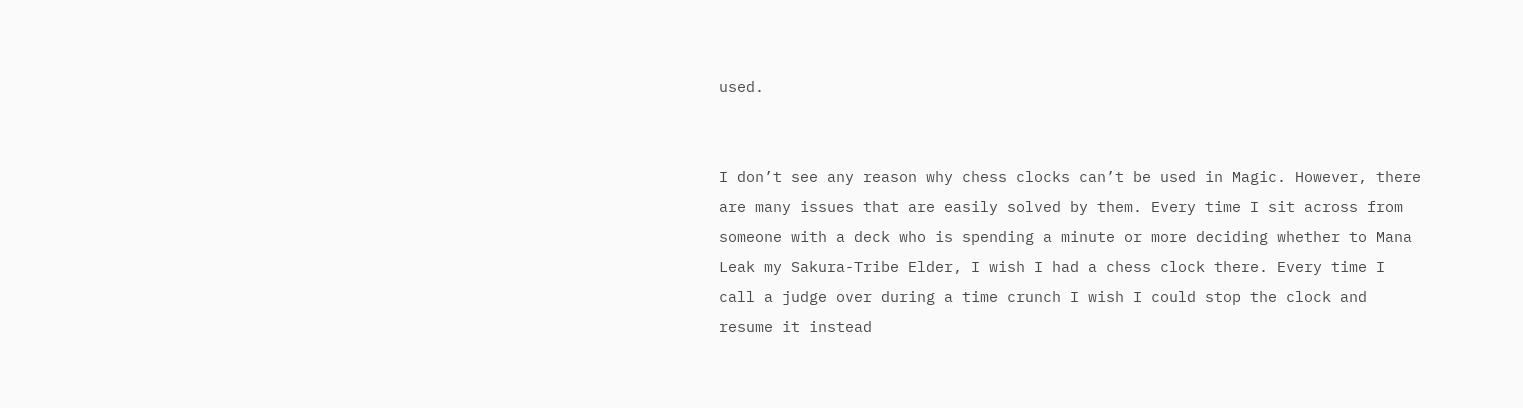used.


I don’t see any reason why chess clocks can’t be used in Magic. However, there are many issues that are easily solved by them. Every time I sit across from someone with a deck who is spending a minute or more deciding whether to Mana Leak my Sakura-Tribe Elder, I wish I had a chess clock there. Every time I call a judge over during a time crunch I wish I could stop the clock and resume it instead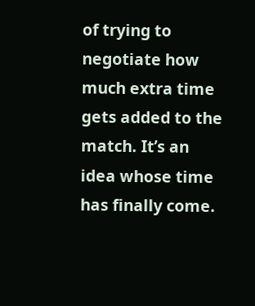of trying to negotiate how much extra time gets added to the match. It’s an idea whose time has finally come.